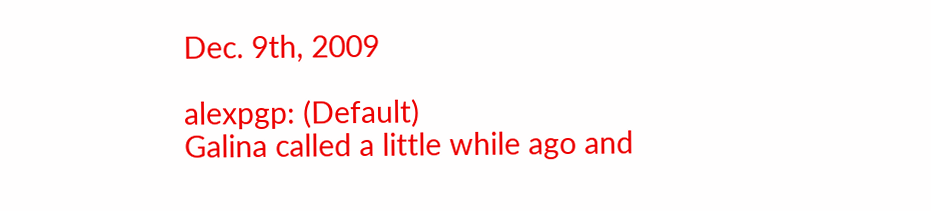Dec. 9th, 2009

alexpgp: (Default)
Galina called a little while ago and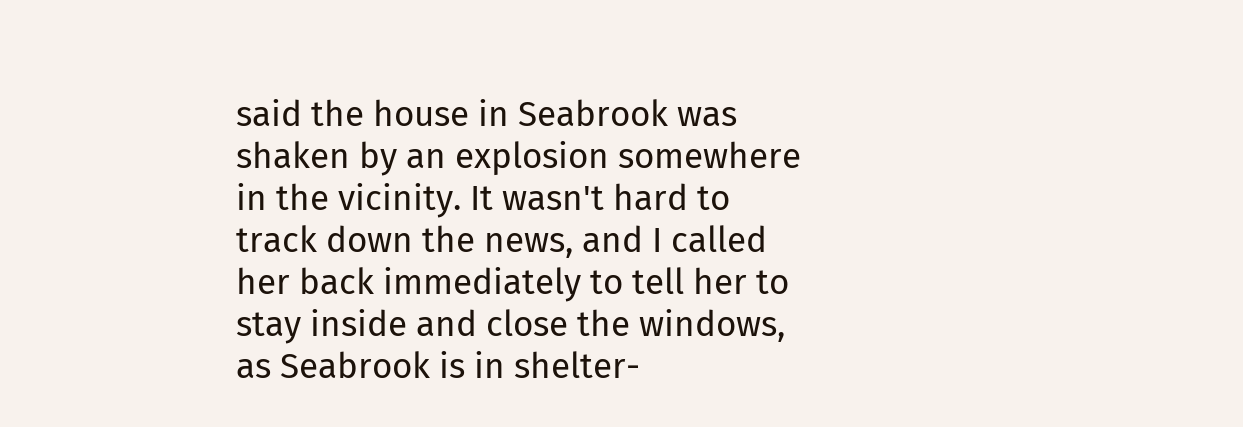said the house in Seabrook was shaken by an explosion somewhere in the vicinity. It wasn't hard to track down the news, and I called her back immediately to tell her to stay inside and close the windows, as Seabrook is in shelter-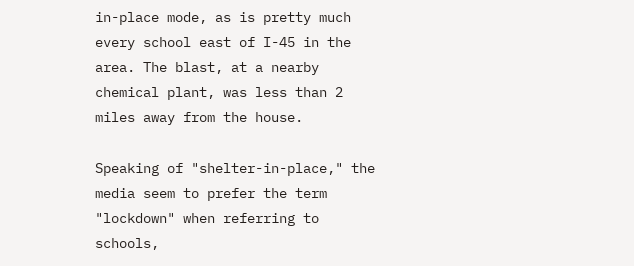in-place mode, as is pretty much every school east of I-45 in the area. The blast, at a nearby chemical plant, was less than 2 miles away from the house.

Speaking of "shelter-in-place," the media seem to prefer the term "lockdown" when referring to schools,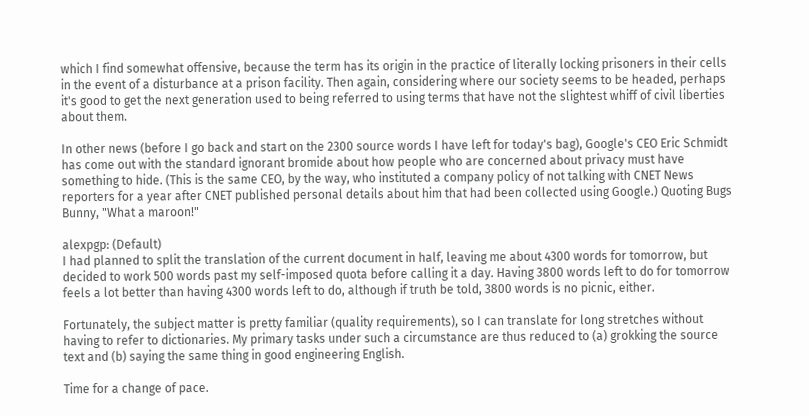which I find somewhat offensive, because the term has its origin in the practice of literally locking prisoners in their cells in the event of a disturbance at a prison facility. Then again, considering where our society seems to be headed, perhaps it's good to get the next generation used to being referred to using terms that have not the slightest whiff of civil liberties about them.

In other news (before I go back and start on the 2300 source words I have left for today's bag), Google's CEO Eric Schmidt has come out with the standard ignorant bromide about how people who are concerned about privacy must have something to hide. (This is the same CEO, by the way, who instituted a company policy of not talking with CNET News reporters for a year after CNET published personal details about him that had been collected using Google.) Quoting Bugs Bunny, "What a maroon!"

alexpgp: (Default)
I had planned to split the translation of the current document in half, leaving me about 4300 words for tomorrow, but decided to work 500 words past my self-imposed quota before calling it a day. Having 3800 words left to do for tomorrow feels a lot better than having 4300 words left to do, although if truth be told, 3800 words is no picnic, either.

Fortunately, the subject matter is pretty familiar (quality requirements), so I can translate for long stretches without having to refer to dictionaries. My primary tasks under such a circumstance are thus reduced to (a) grokking the source text and (b) saying the same thing in good engineering English.

Time for a change of pace.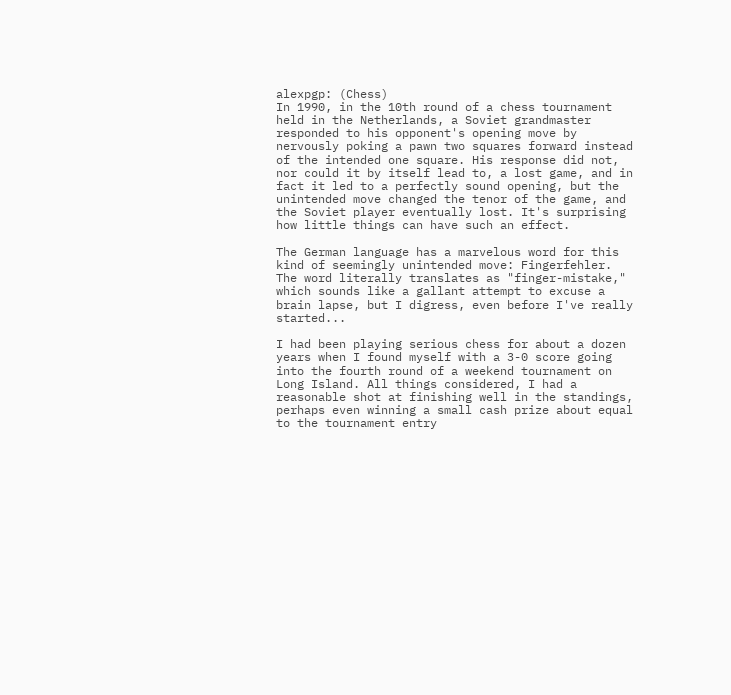alexpgp: (Chess)
In 1990, in the 10th round of a chess tournament held in the Netherlands, a Soviet grandmaster responded to his opponent's opening move by nervously poking a pawn two squares forward instead of the intended one square. His response did not, nor could it by itself lead to, a lost game, and in fact it led to a perfectly sound opening, but the unintended move changed the tenor of the game, and the Soviet player eventually lost. It's surprising how little things can have such an effect.

The German language has a marvelous word for this kind of seemingly unintended move: Fingerfehler. The word literally translates as "finger-mistake," which sounds like a gallant attempt to excuse a brain lapse, but I digress, even before I've really started...

I had been playing serious chess for about a dozen years when I found myself with a 3-0 score going into the fourth round of a weekend tournament on Long Island. All things considered, I had a reasonable shot at finishing well in the standings, perhaps even winning a small cash prize about equal to the tournament entry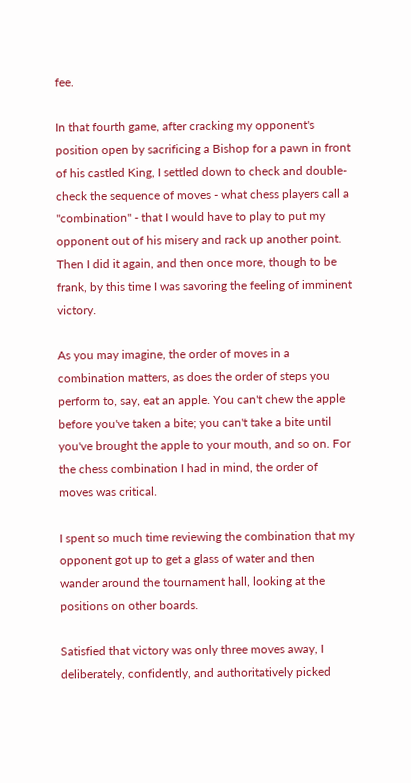fee.

In that fourth game, after cracking my opponent's position open by sacrificing a Bishop for a pawn in front of his castled King, I settled down to check and double-check the sequence of moves - what chess players call a "combination" - that I would have to play to put my opponent out of his misery and rack up another point. Then I did it again, and then once more, though to be frank, by this time I was savoring the feeling of imminent victory.

As you may imagine, the order of moves in a combination matters, as does the order of steps you perform to, say, eat an apple. You can't chew the apple before you've taken a bite; you can't take a bite until you've brought the apple to your mouth, and so on. For the chess combination I had in mind, the order of moves was critical.

I spent so much time reviewing the combination that my opponent got up to get a glass of water and then wander around the tournament hall, looking at the positions on other boards.

Satisfied that victory was only three moves away, I deliberately, confidently, and authoritatively picked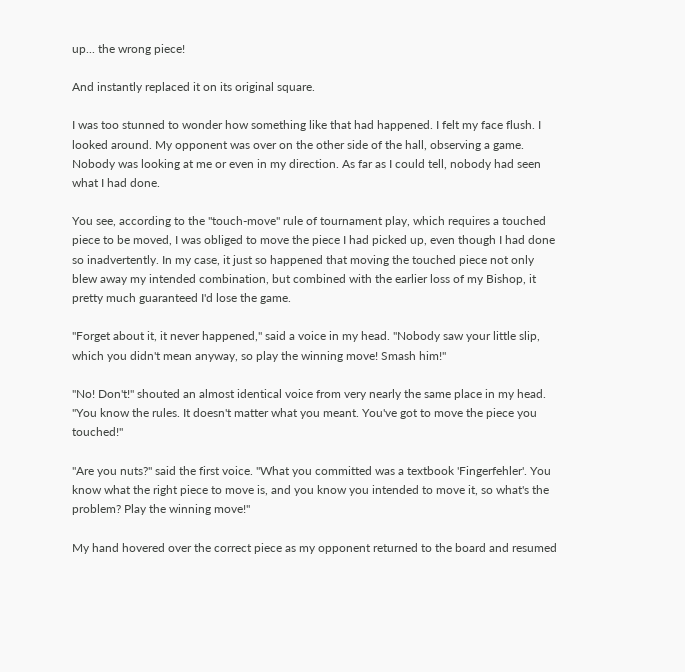up... the wrong piece!

And instantly replaced it on its original square.

I was too stunned to wonder how something like that had happened. I felt my face flush. I looked around. My opponent was over on the other side of the hall, observing a game. Nobody was looking at me or even in my direction. As far as I could tell, nobody had seen what I had done.

You see, according to the "touch-move" rule of tournament play, which requires a touched piece to be moved, I was obliged to move the piece I had picked up, even though I had done so inadvertently. In my case, it just so happened that moving the touched piece not only blew away my intended combination, but combined with the earlier loss of my Bishop, it pretty much guaranteed I'd lose the game.

"Forget about it, it never happened," said a voice in my head. "Nobody saw your little slip, which you didn't mean anyway, so play the winning move! Smash him!"

"No! Don't!" shouted an almost identical voice from very nearly the same place in my head. "You know the rules. It doesn't matter what you meant. You've got to move the piece you touched!"

"Are you nuts?" said the first voice. "What you committed was a textbook 'Fingerfehler'. You know what the right piece to move is, and you know you intended to move it, so what's the problem? Play the winning move!"

My hand hovered over the correct piece as my opponent returned to the board and resumed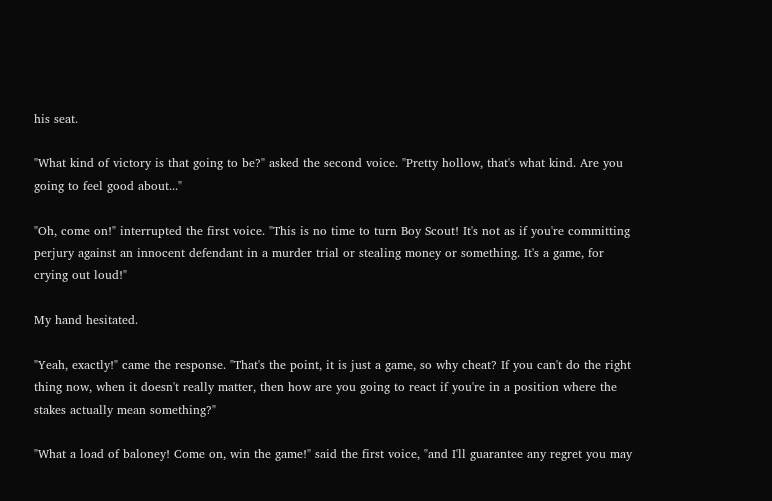his seat.

"What kind of victory is that going to be?" asked the second voice. "Pretty hollow, that's what kind. Are you going to feel good about..."

"Oh, come on!" interrupted the first voice. "This is no time to turn Boy Scout! It's not as if you're committing perjury against an innocent defendant in a murder trial or stealing money or something. It's a game, for crying out loud!"

My hand hesitated.

"Yeah, exactly!" came the response. "That's the point, it is just a game, so why cheat? If you can't do the right thing now, when it doesn't really matter, then how are you going to react if you're in a position where the stakes actually mean something?"

"What a load of baloney! Come on, win the game!" said the first voice, "and I'll guarantee any regret you may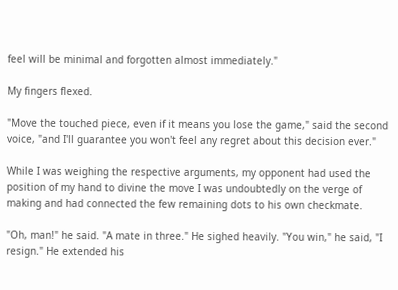feel will be minimal and forgotten almost immediately."

My fingers flexed.

"Move the touched piece, even if it means you lose the game," said the second voice, "and I'll guarantee you won't feel any regret about this decision ever."

While I was weighing the respective arguments, my opponent had used the position of my hand to divine the move I was undoubtedly on the verge of making and had connected the few remaining dots to his own checkmate.

"Oh, man!" he said. "A mate in three." He sighed heavily. "You win," he said, "I resign." He extended his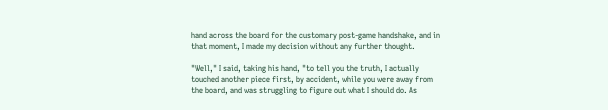hand across the board for the customary post-game handshake, and in that moment, I made my decision without any further thought.

"Well," I said, taking his hand, "to tell you the truth, I actually touched another piece first, by accident, while you were away from the board, and was struggling to figure out what I should do. As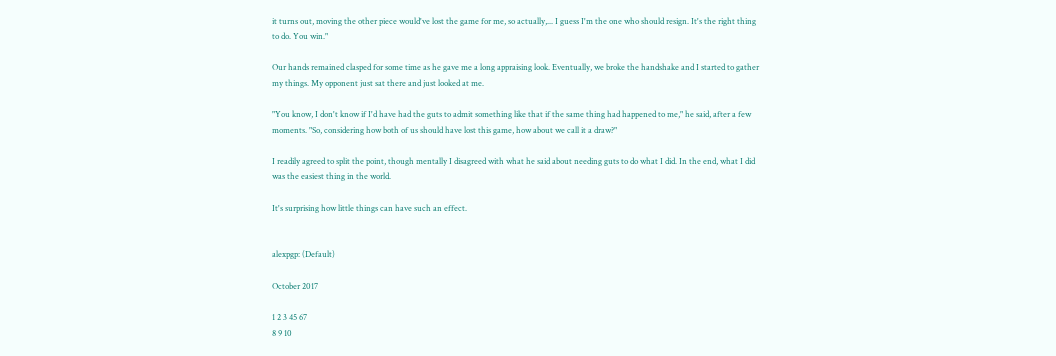it turns out, moving the other piece would've lost the game for me, so actually,... I guess I'm the one who should resign. It's the right thing to do. You win."

Our hands remained clasped for some time as he gave me a long appraising look. Eventually, we broke the handshake and I started to gather my things. My opponent just sat there and just looked at me.

"You know, I don't know if I'd have had the guts to admit something like that if the same thing had happened to me," he said, after a few moments. "So, considering how both of us should have lost this game, how about we call it a draw?"

I readily agreed to split the point, though mentally I disagreed with what he said about needing guts to do what I did. In the end, what I did was the easiest thing in the world.

It's surprising how little things can have such an effect.


alexpgp: (Default)

October 2017

1 2 3 45 67
8 9 10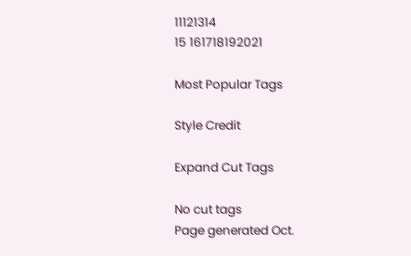11121314
15 161718192021

Most Popular Tags

Style Credit

Expand Cut Tags

No cut tags
Page generated Oct.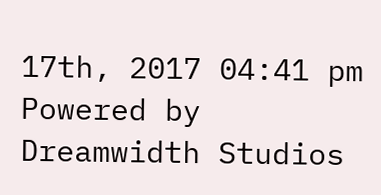17th, 2017 04:41 pm
Powered by Dreamwidth Studios